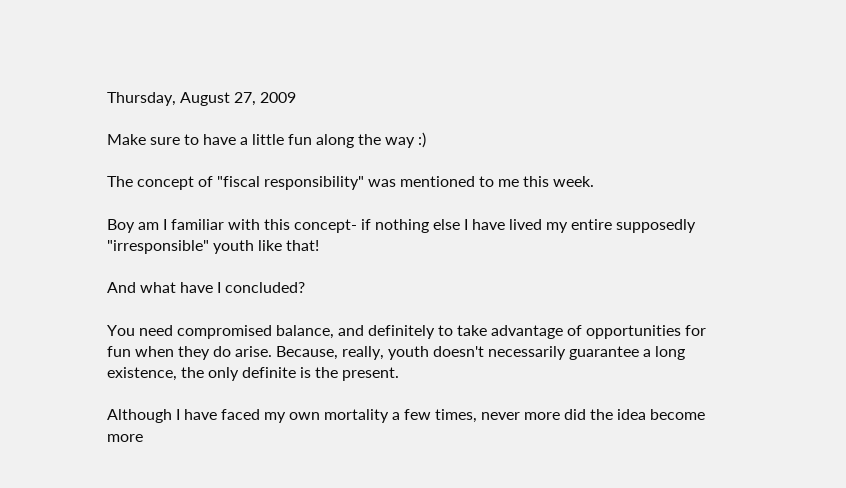Thursday, August 27, 2009

Make sure to have a little fun along the way :)

The concept of "fiscal responsibility" was mentioned to me this week.

Boy am I familiar with this concept- if nothing else I have lived my entire supposedly "irresponsible" youth like that!

And what have I concluded?

You need compromised balance, and definitely to take advantage of opportunities for fun when they do arise. Because, really, youth doesn't necessarily guarantee a long existence, the only definite is the present.

Although I have faced my own mortality a few times, never more did the idea become more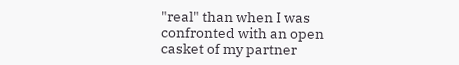"real" than when I was confronted with an open casket of my partner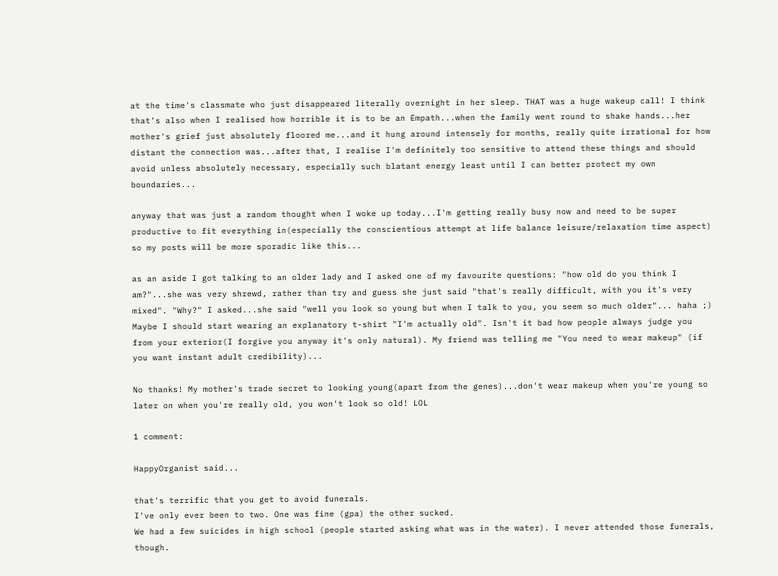at the time's classmate who just disappeared literally overnight in her sleep. THAT was a huge wakeup call! I think that's also when I realised how horrible it is to be an Empath...when the family went round to shake hands...her mother's grief just absolutely floored me...and it hung around intensely for months, really quite irrational for how distant the connection was...after that, I realise I'm definitely too sensitive to attend these things and should avoid unless absolutely necessary, especially such blatant energy least until I can better protect my own boundaries...

anyway that was just a random thought when I woke up today...I'm getting really busy now and need to be super productive to fit everything in(especially the conscientious attempt at life balance leisure/relaxation time aspect) so my posts will be more sporadic like this...

as an aside I got talking to an older lady and I asked one of my favourite questions: "how old do you think I am?"...she was very shrewd, rather than try and guess she just said "that's really difficult, with you it's very mixed". "Why?" I asked...she said "well you look so young but when I talk to you, you seem so much older"... haha ;) Maybe I should start wearing an explanatory t-shirt "I'm actually old". Isn't it bad how people always judge you from your exterior(I forgive you anyway it's only natural). My friend was telling me "You need to wear makeup" (if you want instant adult credibility)...

No thanks! My mother's trade secret to looking young(apart from the genes)...don't wear makeup when you're young so later on when you're really old, you won't look so old! LOL

1 comment:

HappyOrganist said...

that's terrific that you get to avoid funerals.
I've only ever been to two. One was fine (gpa) the other sucked.
We had a few suicides in high school (people started asking what was in the water). I never attended those funerals, though.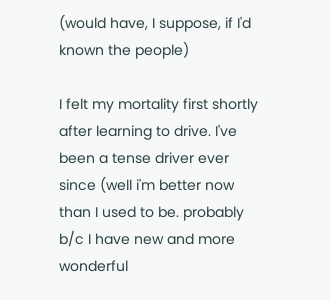(would have, I suppose, if I'd known the people)

I felt my mortality first shortly after learning to drive. I've been a tense driver ever since (well i'm better now than I used to be. probably b/c I have new and more wonderful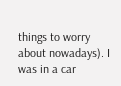things to worry about nowadays). I was in a car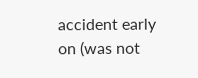accident early on (was not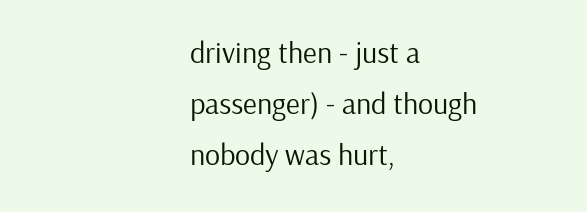driving then - just a passenger) - and though nobody was hurt,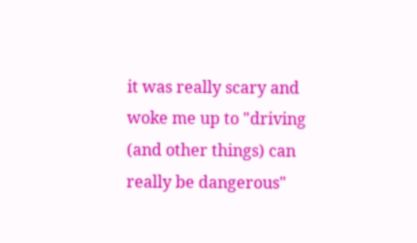it was really scary and woke me up to "driving (and other things) can really be dangerous"